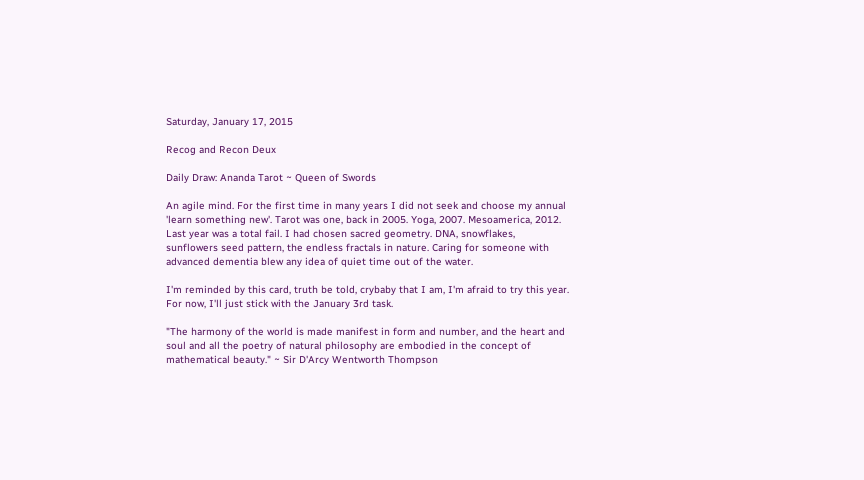Saturday, January 17, 2015

Recog and Recon Deux

Daily Draw: Ananda Tarot ~ Queen of Swords

An agile mind. For the first time in many years I did not seek and choose my annual 'learn something new'. Tarot was one, back in 2005. Yoga, 2007. Mesoamerica, 2012. Last year was a total fail. I had chosen sacred geometry. DNA, snowflakes, sunflowers seed pattern, the endless fractals in nature. Caring for someone with advanced dementia blew any idea of quiet time out of the water.

I'm reminded by this card, truth be told, crybaby that I am, I'm afraid to try this year. For now, I'll just stick with the January 3rd task.

"The harmony of the world is made manifest in form and number, and the heart and soul and all the poetry of natural philosophy are embodied in the concept of mathematical beauty." ~ Sir D'Arcy Wentworth Thompson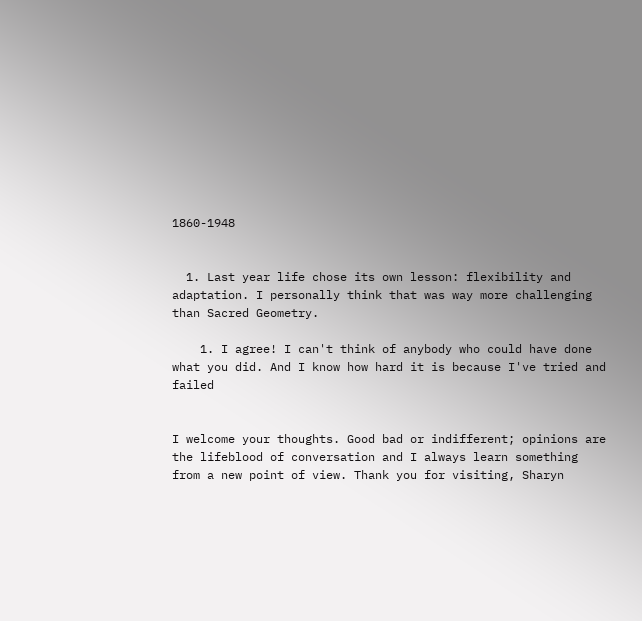1860-1948


  1. Last year life chose its own lesson: flexibility and adaptation. I personally think that was way more challenging than Sacred Geometry.

    1. I agree! I can't think of anybody who could have done what you did. And I know how hard it is because I've tried and failed


I welcome your thoughts. Good bad or indifferent; opinions are the lifeblood of conversation and I always learn something from a new point of view. Thank you for visiting, Sharyn